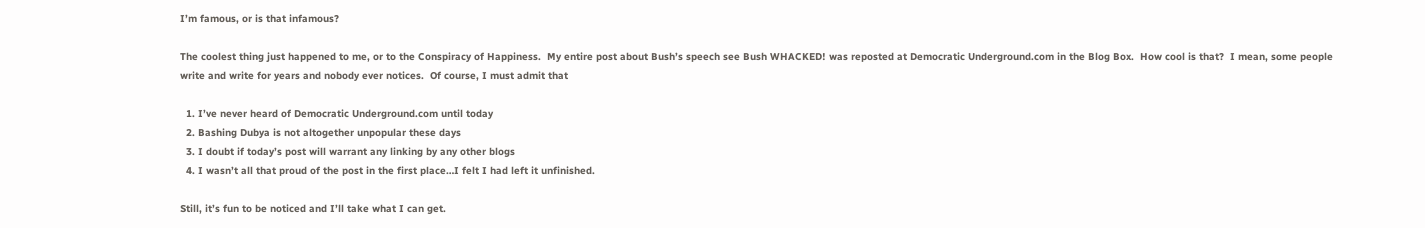I’m famous, or is that infamous?

The coolest thing just happened to me, or to the Conspiracy of Happiness.  My entire post about Bush’s speech see Bush WHACKED! was reposted at Democratic Underground.com in the Blog Box.  How cool is that?  I mean, some people write and write for years and nobody ever notices.  Of course, I must admit that

  1. I’ve never heard of Democratic Underground.com until today
  2. Bashing Dubya is not altogether unpopular these days
  3. I doubt if today’s post will warrant any linking by any other blogs
  4. I wasn’t all that proud of the post in the first place…I felt I had left it unfinished.

Still, it’s fun to be noticed and I’ll take what I can get.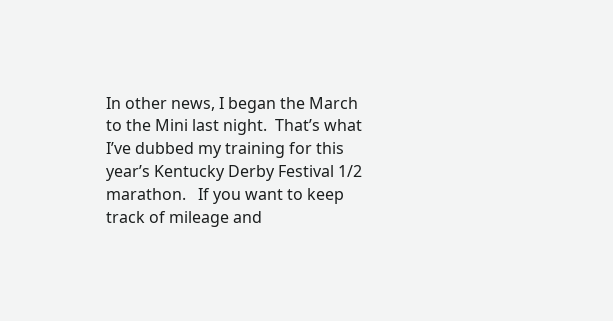In other news, I began the March to the Mini last night.  That’s what I’ve dubbed my training for this year’s Kentucky Derby Festival 1/2 marathon.   If you want to keep track of mileage and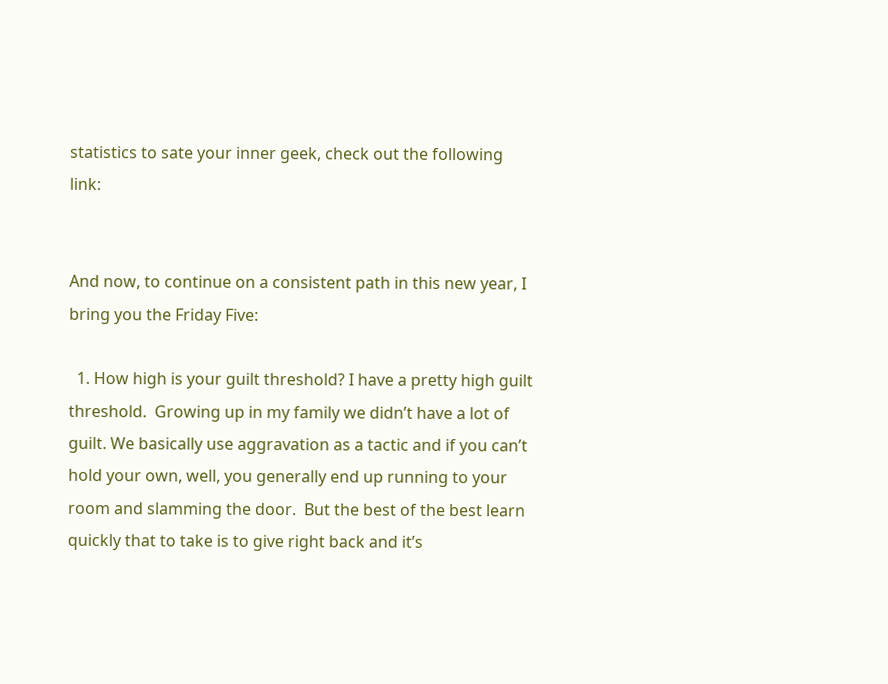statistics to sate your inner geek, check out the following link:


And now, to continue on a consistent path in this new year, I bring you the Friday Five:

  1. How high is your guilt threshold? I have a pretty high guilt threshold.  Growing up in my family we didn’t have a lot of guilt. We basically use aggravation as a tactic and if you can’t hold your own, well, you generally end up running to your room and slamming the door.  But the best of the best learn quickly that to take is to give right back and it’s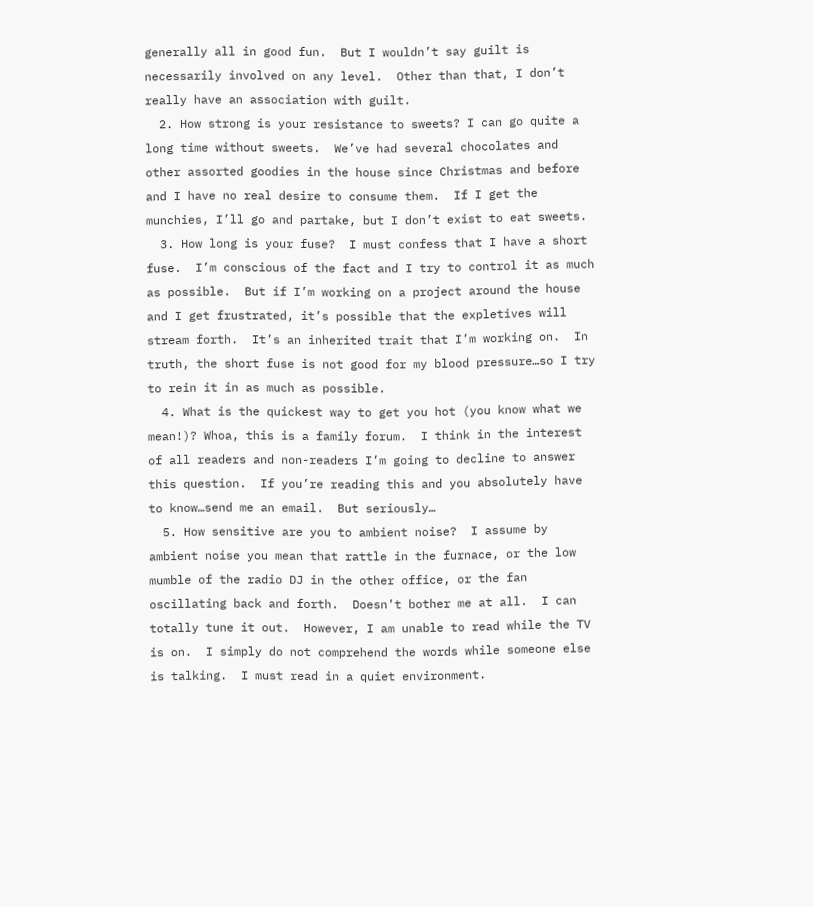generally all in good fun.  But I wouldn’t say guilt is necessarily involved on any level.  Other than that, I don’t really have an association with guilt.
  2. How strong is your resistance to sweets? I can go quite a long time without sweets.  We’ve had several chocolates and other assorted goodies in the house since Christmas and before and I have no real desire to consume them.  If I get the munchies, I’ll go and partake, but I don’t exist to eat sweets.
  3. How long is your fuse?  I must confess that I have a short fuse.  I’m conscious of the fact and I try to control it as much as possible.  But if I’m working on a project around the house and I get frustrated, it’s possible that the expletives will stream forth.  It’s an inherited trait that I’m working on.  In truth, the short fuse is not good for my blood pressure…so I try to rein it in as much as possible.
  4. What is the quickest way to get you hot (you know what we mean!)? Whoa, this is a family forum.  I think in the interest of all readers and non-readers I’m going to decline to answer this question.  If you’re reading this and you absolutely have to know…send me an email.  But seriously…
  5. How sensitive are you to ambient noise?  I assume by ambient noise you mean that rattle in the furnace, or the low mumble of the radio DJ in the other office, or the fan oscillating back and forth.  Doesn’t bother me at all.  I can totally tune it out.  However, I am unable to read while the TV is on.  I simply do not comprehend the words while someone else is talking.  I must read in a quiet environment.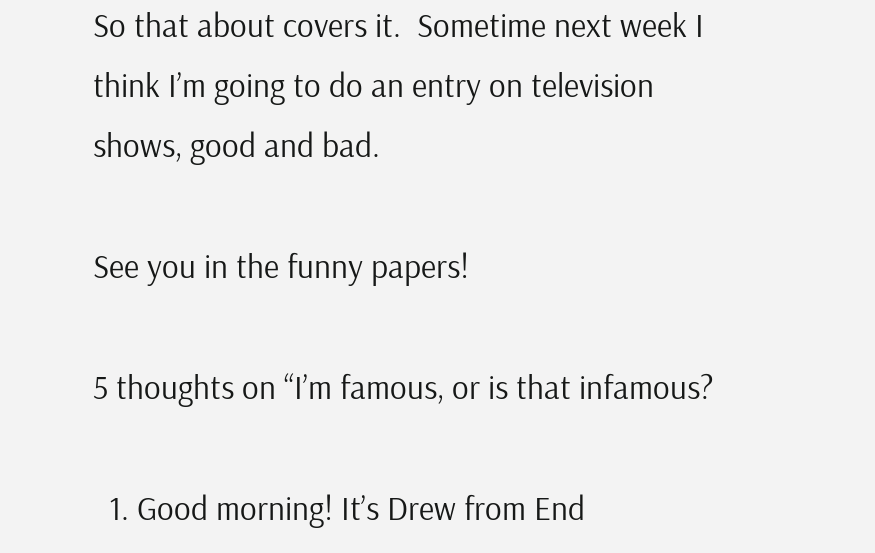So that about covers it.  Sometime next week I think I’m going to do an entry on television shows, good and bad.

See you in the funny papers!

5 thoughts on “I’m famous, or is that infamous?

  1. Good morning! It’s Drew from End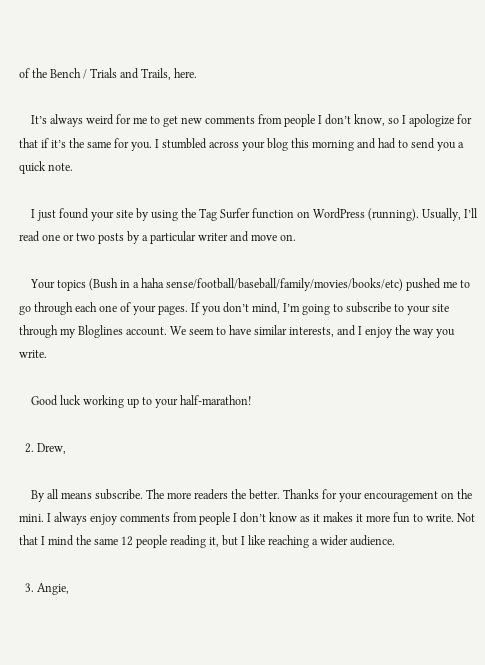of the Bench / Trials and Trails, here.

    It’s always weird for me to get new comments from people I don’t know, so I apologize for that if it’s the same for you. I stumbled across your blog this morning and had to send you a quick note.

    I just found your site by using the Tag Surfer function on WordPress (running). Usually, I’ll read one or two posts by a particular writer and move on.

    Your topics (Bush in a haha sense/football/baseball/family/movies/books/etc) pushed me to go through each one of your pages. If you don’t mind, I’m going to subscribe to your site through my Bloglines account. We seem to have similar interests, and I enjoy the way you write.

    Good luck working up to your half-marathon!

  2. Drew,

    By all means subscribe. The more readers the better. Thanks for your encouragement on the mini. I always enjoy comments from people I don’t know as it makes it more fun to write. Not that I mind the same 12 people reading it, but I like reaching a wider audience.

  3. Angie,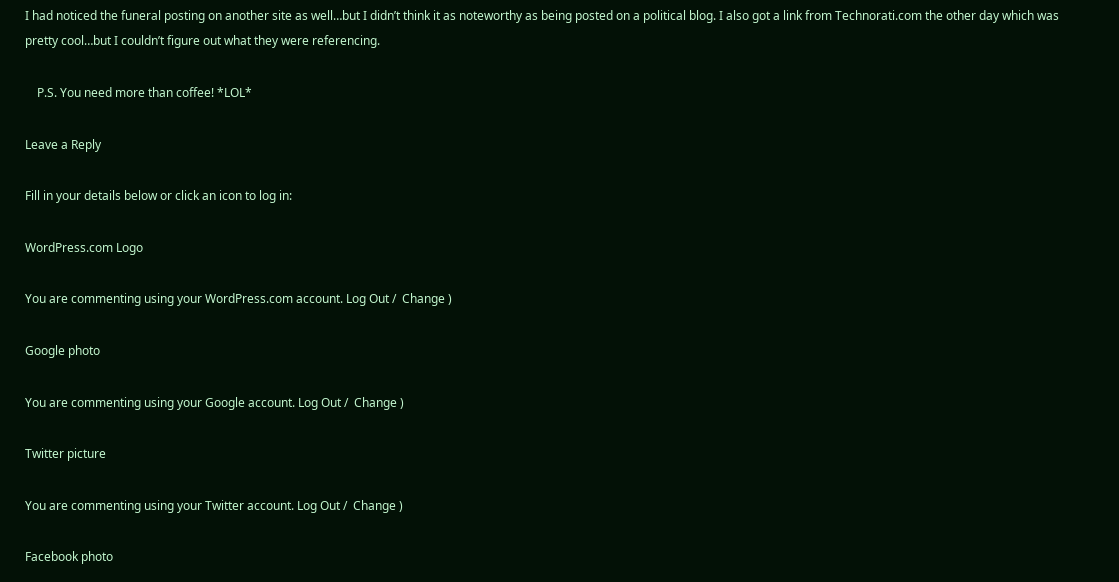I had noticed the funeral posting on another site as well…but I didn’t think it as noteworthy as being posted on a political blog. I also got a link from Technorati.com the other day which was pretty cool…but I couldn’t figure out what they were referencing.

    P.S. You need more than coffee! *LOL*

Leave a Reply

Fill in your details below or click an icon to log in:

WordPress.com Logo

You are commenting using your WordPress.com account. Log Out /  Change )

Google photo

You are commenting using your Google account. Log Out /  Change )

Twitter picture

You are commenting using your Twitter account. Log Out /  Change )

Facebook photo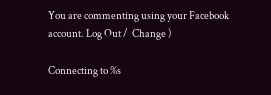You are commenting using your Facebook account. Log Out /  Change )

Connecting to %s